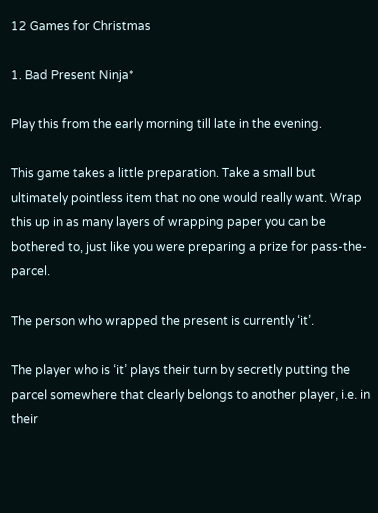12 Games for Christmas

1. Bad Present Ninja*

Play this from the early morning till late in the evening.

This game takes a little preparation. Take a small but ultimately pointless item that no one would really want. Wrap this up in as many layers of wrapping paper you can be bothered to, just like you were preparing a prize for pass-the-parcel.

The person who wrapped the present is currently ‘it’.

The player who is ‘it’ plays their turn by secretly putting the parcel somewhere that clearly belongs to another player, i.e. in their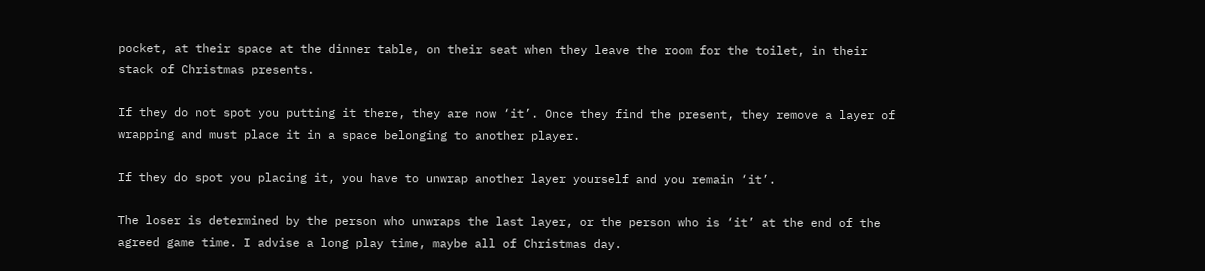pocket, at their space at the dinner table, on their seat when they leave the room for the toilet, in their stack of Christmas presents.

If they do not spot you putting it there, they are now ‘it’. Once they find the present, they remove a layer of wrapping and must place it in a space belonging to another player.

If they do spot you placing it, you have to unwrap another layer yourself and you remain ‘it’.

The loser is determined by the person who unwraps the last layer, or the person who is ‘it’ at the end of the agreed game time. I advise a long play time, maybe all of Christmas day.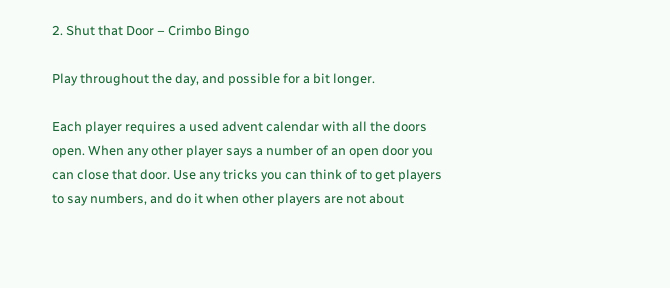2. Shut that Door – Crimbo Bingo

Play throughout the day, and possible for a bit longer.

Each player requires a used advent calendar with all the doors open. When any other player says a number of an open door you can close that door. Use any tricks you can think of to get players to say numbers, and do it when other players are not about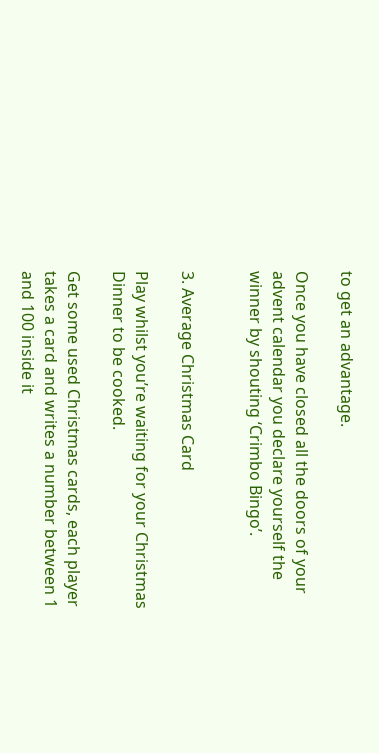to get an advantage.

Once you have closed all the doors of your advent calendar you declare yourself the winner by shouting ‘Crimbo Bingo’.


3. Average Christmas Card

Play whilst you’re waiting for your Christmas Dinner to be cooked.

Get some used Christmas cards, each player takes a card and writes a number between 1 and 100 inside it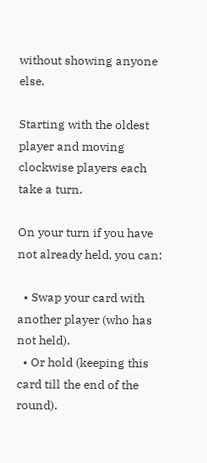without showing anyone else.

Starting with the oldest player and moving clockwise players each take a turn.

On your turn if you have not already held, you can:

  • Swap your card with another player (who has not held).
  • Or hold (keeping this card till the end of the round).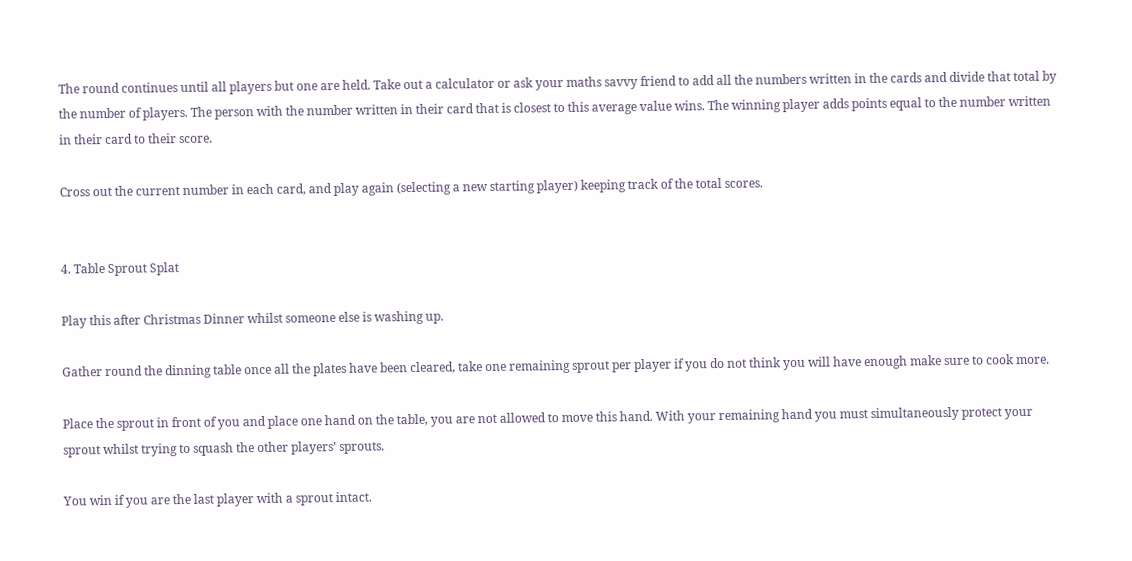The round continues until all players but one are held. Take out a calculator or ask your maths savvy friend to add all the numbers written in the cards and divide that total by the number of players. The person with the number written in their card that is closest to this average value wins. The winning player adds points equal to the number written in their card to their score.

Cross out the current number in each card, and play again (selecting a new starting player) keeping track of the total scores.


4. Table Sprout Splat

Play this after Christmas Dinner whilst someone else is washing up.

Gather round the dinning table once all the plates have been cleared, take one remaining sprout per player if you do not think you will have enough make sure to cook more.

Place the sprout in front of you and place one hand on the table, you are not allowed to move this hand. With your remaining hand you must simultaneously protect your sprout whilst trying to squash the other players’ sprouts.

You win if you are the last player with a sprout intact.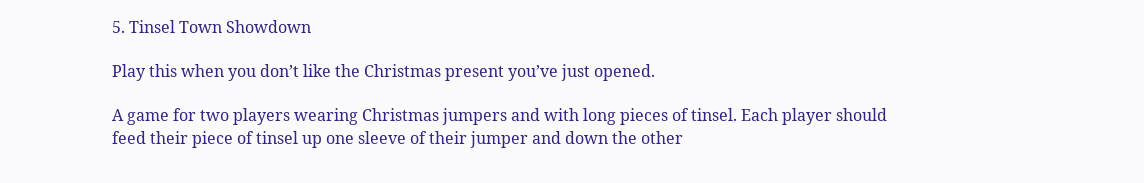5. Tinsel Town Showdown

Play this when you don’t like the Christmas present you’ve just opened.

A game for two players wearing Christmas jumpers and with long pieces of tinsel. Each player should feed their piece of tinsel up one sleeve of their jumper and down the other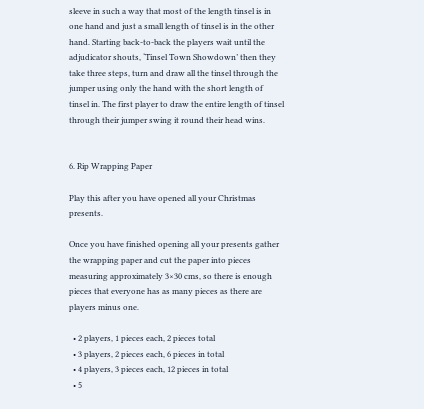sleeve in such a way that most of the length tinsel is in one hand and just a small length of tinsel is in the other hand. Starting back-to-back the players wait until the adjudicator shouts, ‘Tinsel Town Showdown’ then they take three steps, turn and draw all the tinsel through the jumper using only the hand with the short length of tinsel in. The first player to draw the entire length of tinsel through their jumper swing it round their head wins.


6. Rip Wrapping Paper

Play this after you have opened all your Christmas presents.

Once you have finished opening all your presents gather the wrapping paper and cut the paper into pieces measuring approximately 3×30 cms, so there is enough pieces that everyone has as many pieces as there are players minus one.

  • 2 players, 1 pieces each, 2 pieces total
  • 3 players, 2 pieces each, 6 pieces in total
  • 4 players, 3 pieces each, 12 pieces in total
  • 5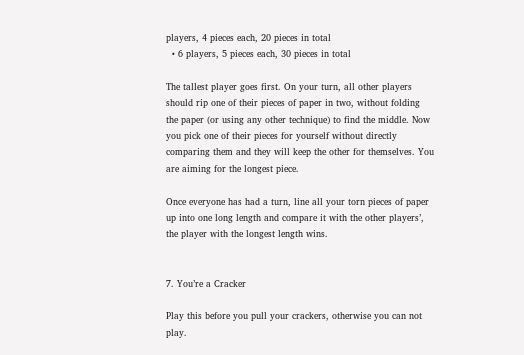players, 4 pieces each, 20 pieces in total
  • 6 players, 5 pieces each, 30 pieces in total

The tallest player goes first. On your turn, all other players should rip one of their pieces of paper in two, without folding the paper (or using any other technique) to find the middle. Now you pick one of their pieces for yourself without directly comparing them and they will keep the other for themselves. You are aiming for the longest piece.

Once everyone has had a turn, line all your torn pieces of paper up into one long length and compare it with the other players’, the player with the longest length wins.


7. You’re a Cracker

Play this before you pull your crackers, otherwise you can not play.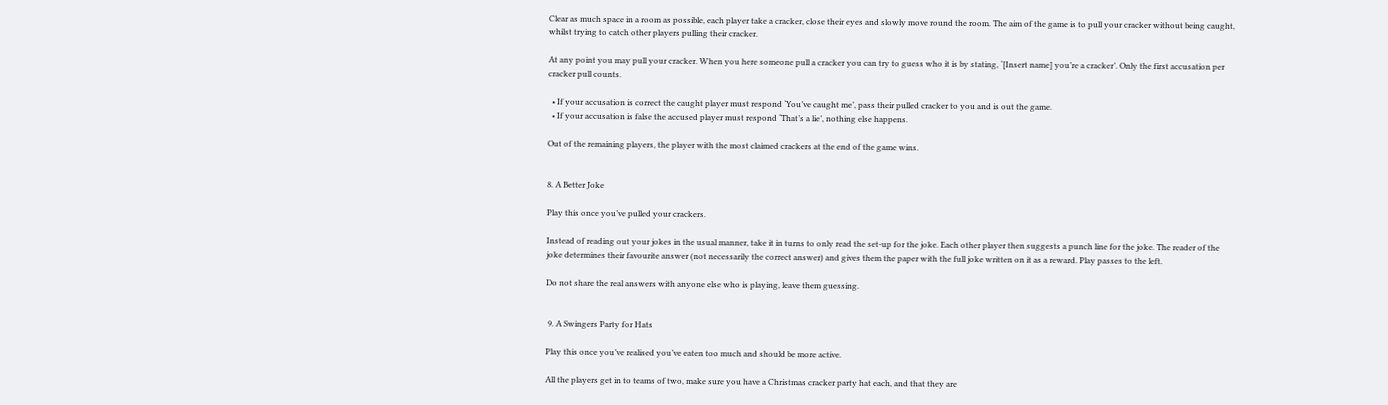Clear as much space in a room as possible, each player take a cracker, close their eyes and slowly move round the room. The aim of the game is to pull your cracker without being caught, whilst trying to catch other players pulling their cracker.

At any point you may pull your cracker. When you here someone pull a cracker you can try to guess who it is by stating, ‘[Insert name] you’re a cracker’. Only the first accusation per cracker pull counts.

  • If your accusation is correct the caught player must respond ‘You’ve caught me’, pass their pulled cracker to you and is out the game.
  • If your accusation is false the accused player must respond ‘That’s a lie’, nothing else happens.

Out of the remaining players, the player with the most claimed crackers at the end of the game wins.


8. A Better Joke

Play this once you’ve pulled your crackers.

Instead of reading out your jokes in the usual manner, take it in turns to only read the set-up for the joke. Each other player then suggests a punch line for the joke. The reader of the joke determines their favourite answer (not necessarily the correct answer) and gives them the paper with the full joke written on it as a reward. Play passes to the left.

Do not share the real answers with anyone else who is playing, leave them guessing.


 9. A Swingers Party for Hats

Play this once you’ve realised you’ve eaten too much and should be more active.

All the players get in to teams of two, make sure you have a Christmas cracker party hat each, and that they are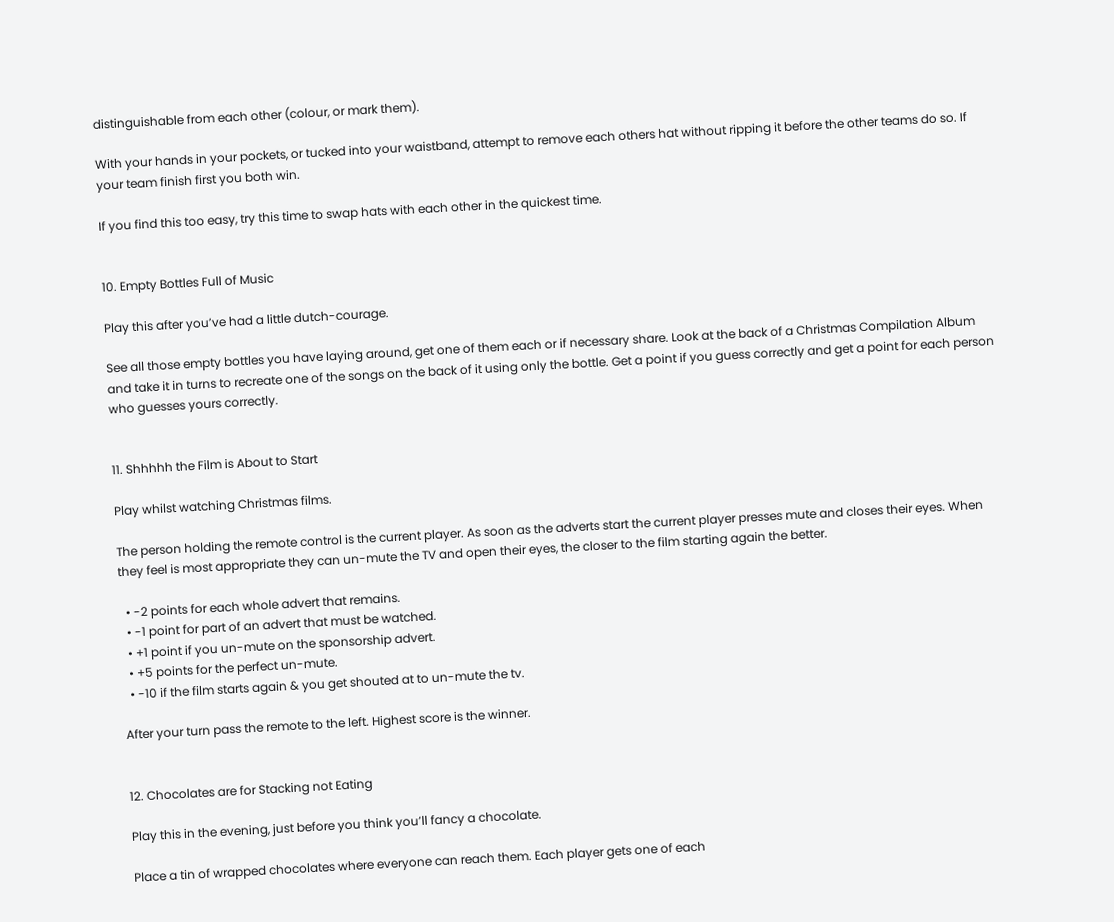distinguishable from each other (colour, or mark them).

With your hands in your pockets, or tucked into your waistband, attempt to remove each others hat without ripping it before the other teams do so. If your team finish first you both win.

If you find this too easy, try this time to swap hats with each other in the quickest time.


10. Empty Bottles Full of Music

Play this after you’ve had a little dutch-courage.

See all those empty bottles you have laying around, get one of them each or if necessary share. Look at the back of a Christmas Compilation Album and take it in turns to recreate one of the songs on the back of it using only the bottle. Get a point if you guess correctly and get a point for each person who guesses yours correctly.


11. Shhhhh the Film is About to Start

Play whilst watching Christmas films.

The person holding the remote control is the current player. As soon as the adverts start the current player presses mute and closes their eyes. When they feel is most appropriate they can un-mute the TV and open their eyes, the closer to the film starting again the better.

  • -2 points for each whole advert that remains.
  • -1 point for part of an advert that must be watched.
  • +1 point if you un-mute on the sponsorship advert.
  • +5 points for the perfect un-mute.
  • -10 if the film starts again & you get shouted at to un-mute the tv.

After your turn pass the remote to the left. Highest score is the winner.


12. Chocolates are for Stacking not Eating

Play this in the evening, just before you think you’ll fancy a chocolate.

Place a tin of wrapped chocolates where everyone can reach them. Each player gets one of each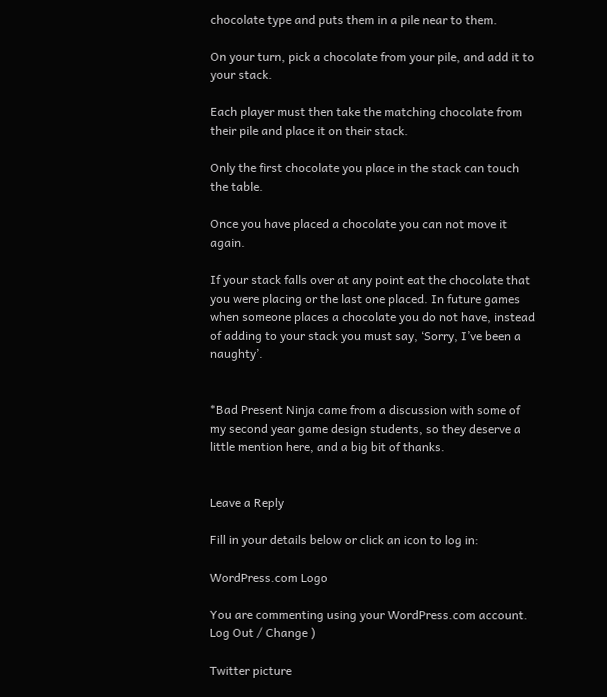chocolate type and puts them in a pile near to them.

On your turn, pick a chocolate from your pile, and add it to your stack.

Each player must then take the matching chocolate from their pile and place it on their stack.

Only the first chocolate you place in the stack can touch the table.

Once you have placed a chocolate you can not move it again.

If your stack falls over at any point eat the chocolate that you were placing or the last one placed. In future games when someone places a chocolate you do not have, instead of adding to your stack you must say, ‘Sorry, I’ve been a naughty’.


*Bad Present Ninja came from a discussion with some of my second year game design students, so they deserve a little mention here, and a big bit of thanks.


Leave a Reply

Fill in your details below or click an icon to log in:

WordPress.com Logo

You are commenting using your WordPress.com account. Log Out / Change )

Twitter picture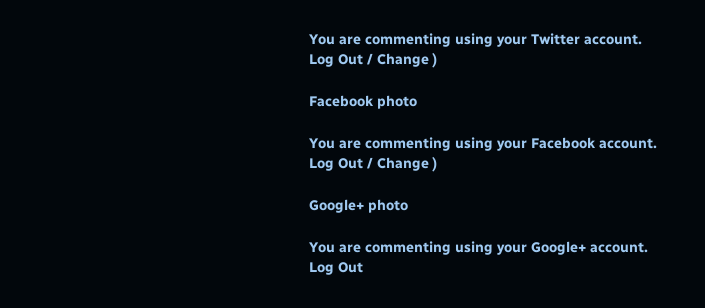You are commenting using your Twitter account. Log Out / Change )

Facebook photo

You are commenting using your Facebook account. Log Out / Change )

Google+ photo

You are commenting using your Google+ account. Log Out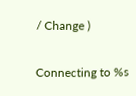/ Change )

Connecting to %s